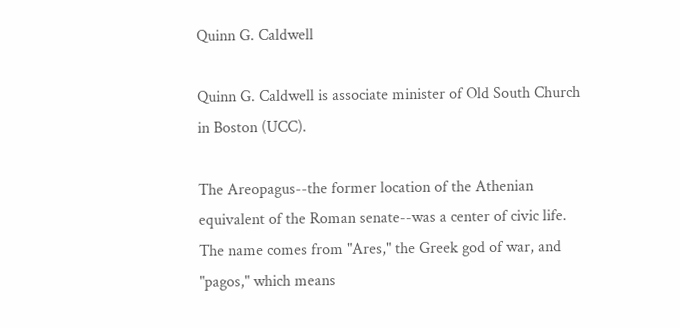Quinn G. Caldwell

Quinn G. Caldwell is associate minister of Old South Church in Boston (UCC).

The Areopagus--the former location of the Athenian equivalent of the Roman senate--was a center of civic life. The name comes from "Ares," the Greek god of war, and "pagos," which means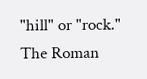"hill" or "rock." The Roman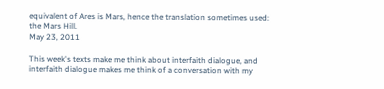equivalent of Ares is Mars, hence the translation sometimes used: the Mars Hill.
May 23, 2011

This week's texts make me think about interfaith dialogue, and interfaith dialogue makes me think of a conversation with my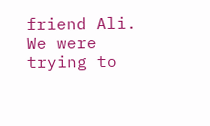friend Ali. We were trying to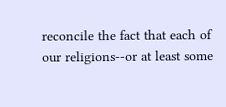reconcile the fact that each of our religions--or at least some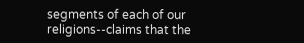segments of each of our religions--claims that the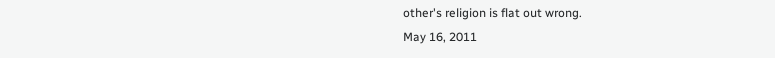other's religion is flat out wrong.
May 16, 2011